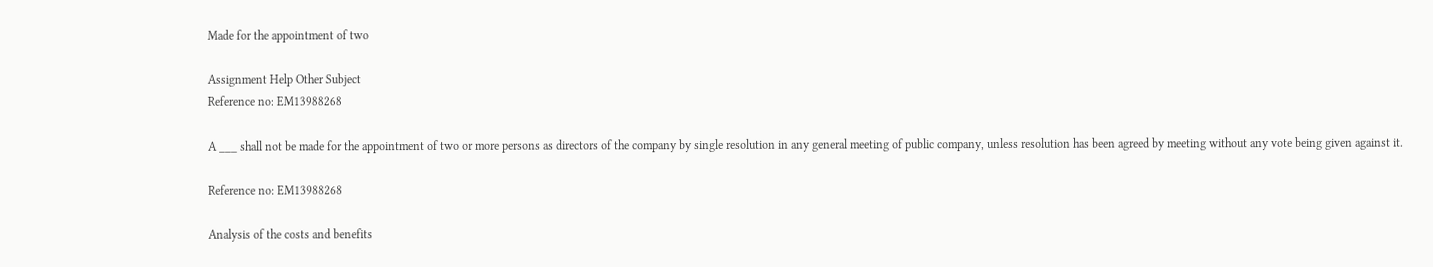Made for the appointment of two

Assignment Help Other Subject
Reference no: EM13988268

A ___ shall not be made for the appointment of two or more persons as directors of the company by single resolution in any general meeting of public company, unless resolution has been agreed by meeting without any vote being given against it.

Reference no: EM13988268

Analysis of the costs and benefits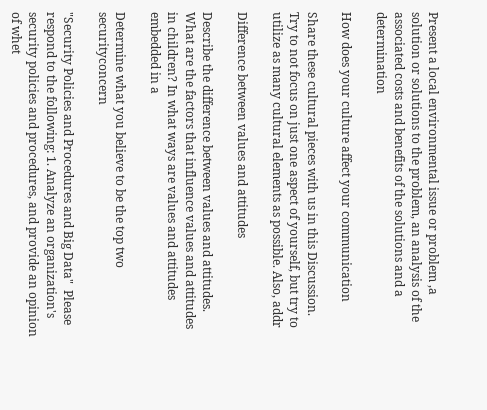Present a local environmental issue or problem ,a solution or solutions to the problem, an analysis of the associated costs and benefits of the solutions and a determination

How does your culture affect your communication

Share these cultural pieces with us in this Discussion. Try to not focus on just one aspect of yourself, but try to utilize as many cultural elements as possible. Also, addr

Difference between values and attitudes

Describe the difference between values and attitudes. What are the factors that influence values and attitudes in children? In what ways are values and attitudes embedded in a

Determine what you believe to be the top two securityconcern

"Security Policies and Procedures and Big Data"  Please respond to the following: 1. Analyze an organization's security policies and procedures, and provide an opinion of whet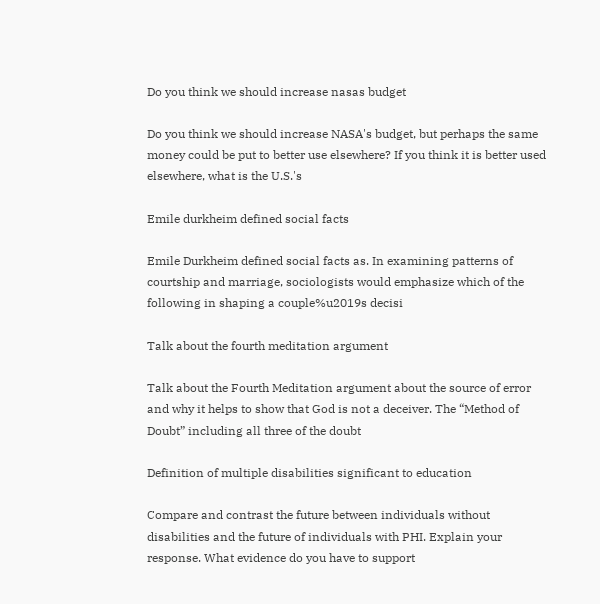Do you think we should increase nasas budget

Do you think we should increase NASA's budget, but perhaps the same money could be put to better use elsewhere? If you think it is better used elsewhere, what is the U.S.'s

Emile durkheim defined social facts

Emile Durkheim defined social facts as. In examining patterns of courtship and marriage, sociologists would emphasize which of the following in shaping a couple%u2019s decisi

Talk about the fourth meditation argument

Talk about the Fourth Meditation argument about the source of error and why it helps to show that God is not a deceiver. The “Method of Doubt” including all three of the doubt

Definition of multiple disabilities significant to education

Compare and contrast the future between individuals without disabilities and the future of individuals with PHI. Explain your response. What evidence do you have to support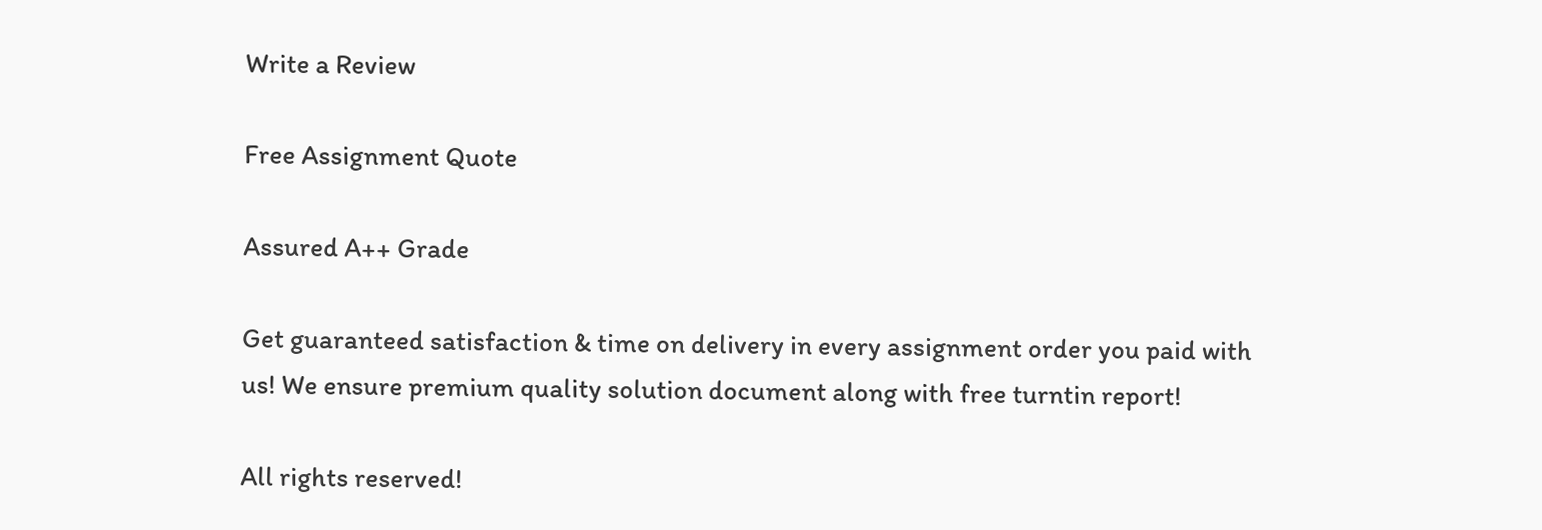Write a Review

Free Assignment Quote

Assured A++ Grade

Get guaranteed satisfaction & time on delivery in every assignment order you paid with us! We ensure premium quality solution document along with free turntin report!

All rights reserved!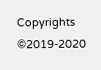Copyrights ©2019-2020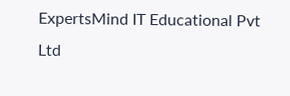ExpertsMind IT Educational Pvt Ltd